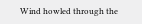Wind howled through the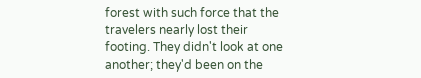forest with such force that the travelers nearly lost their footing. They didn't look at one another; they'd been on the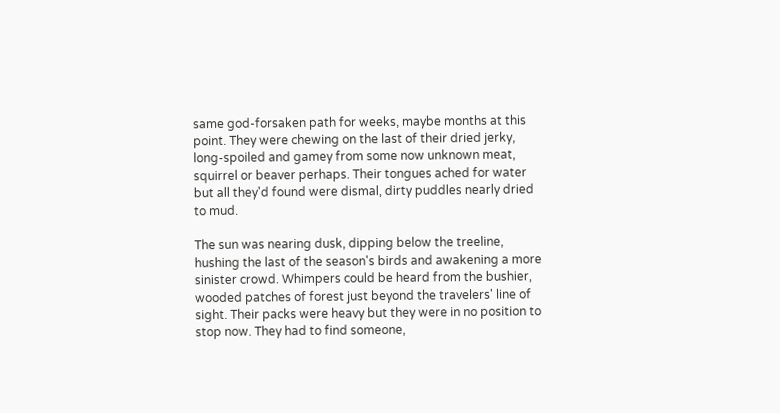same god-forsaken path for weeks, maybe months at this point. They were chewing on the last of their dried jerky, long-spoiled and gamey from some now unknown meat, squirrel or beaver perhaps. Their tongues ached for water but all they'd found were dismal, dirty puddles nearly dried to mud.

The sun was nearing dusk, dipping below the treeline, hushing the last of the season's birds and awakening a more sinister crowd. Whimpers could be heard from the bushier, wooded patches of forest just beyond the travelers' line of sight. Their packs were heavy but they were in no position to stop now. They had to find someone,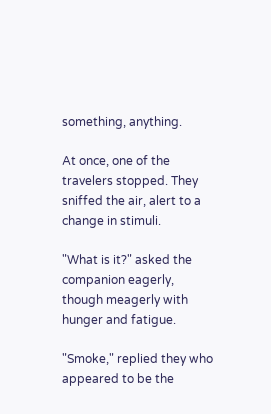something, anything.

At once, one of the travelers stopped. They sniffed the air, alert to a change in stimuli.

"What is it?" asked the companion eagerly, though meagerly with hunger and fatigue.

"Smoke," replied they who appeared to be the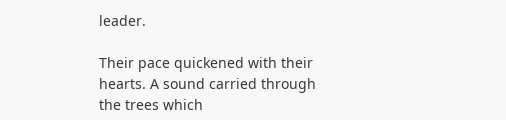leader.

Their pace quickened with their hearts. A sound carried through the trees which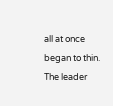all at once began to thin. The leader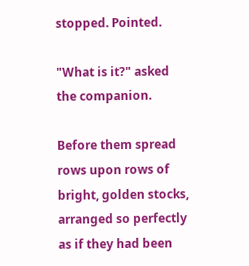stopped. Pointed.

"What is it?" asked the companion.

Before them spread rows upon rows of bright, golden stocks, arranged so perfectly as if they had been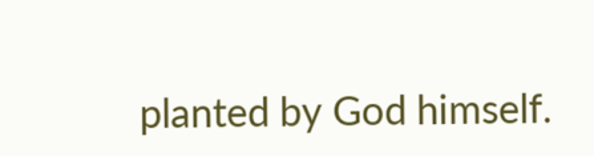planted by God himself.